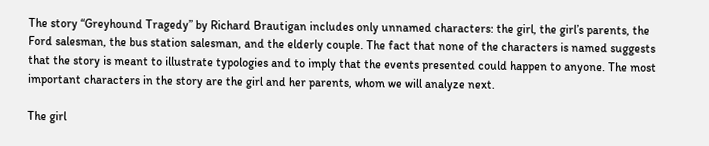The story “Greyhound Tragedy” by Richard Brautigan includes only unnamed characters: the girl, the girl’s parents, the Ford salesman, the bus station salesman, and the elderly couple. The fact that none of the characters is named suggests that the story is meant to illustrate typologies and to imply that the events presented could happen to anyone. The most important characters in the story are the girl and her parents, whom we will analyze next.

The girl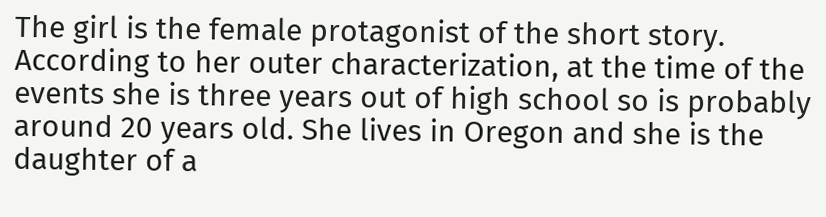The girl is the female protagonist of the short story. According to her outer characterization, at the time of the events she is three years out of high school so is probably around 20 years old. She lives in Oregon and she is the daughter of a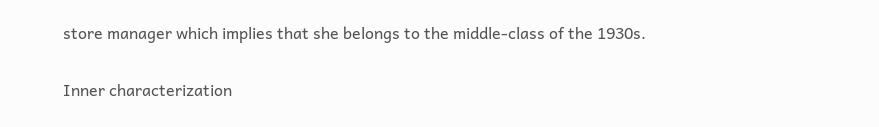store manager which implies that she belongs to the middle-class of the 1930s.

Inner characterization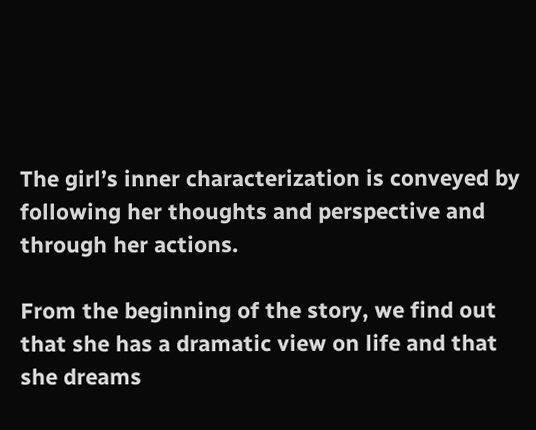The girl’s inner characterization is conveyed by following her thoughts and perspective and through her actions.

From the beginning of the story, we find out that she has a dramatic view on life and that she dreams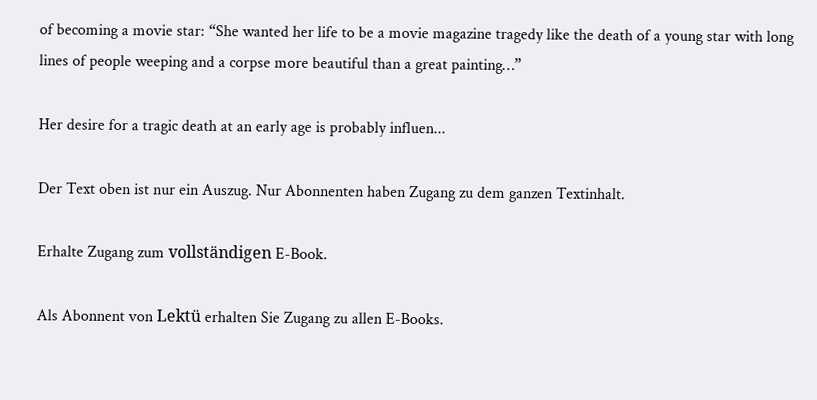of becoming a movie star: “She wanted her life to be a movie magazine tragedy like the death of a young star with long lines of people weeping and a corpse more beautiful than a great painting…”

Her desire for a tragic death at an early age is probably influen...

Der Text oben ist nur ein Auszug. Nur Abonnenten haben Zugang zu dem ganzen Textinhalt.

Erhalte Zugang zum vollständigen E-Book.

Als Abonnent von Lektü erhalten Sie Zugang zu allen E-Books.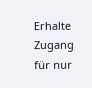Erhalte Zugang für nur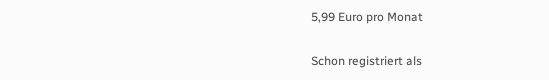5,99 Euro pro Monat

Schon registriert als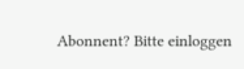Abonnent? Bitte einloggen